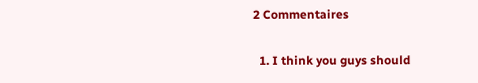2 Commentaires

  1. I think you guys should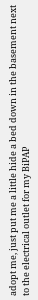adopt me, just put me a little hide a bed down in the basement next to the electrical outlet for my BiPAP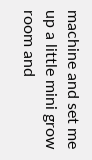machine and set me up a little mini grow room and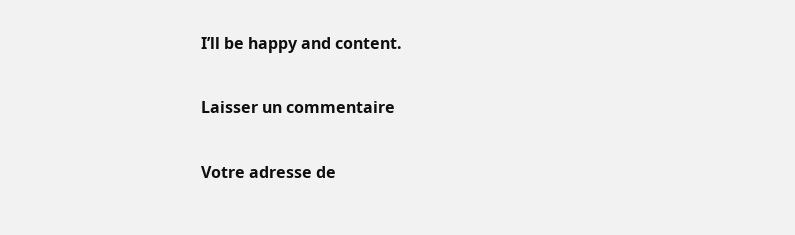I’ll be happy and content.

Laisser un commentaire

Votre adresse de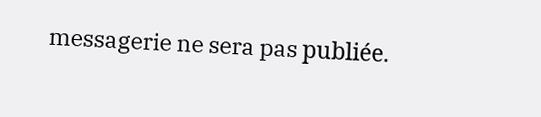messagerie ne sera pas publiée.